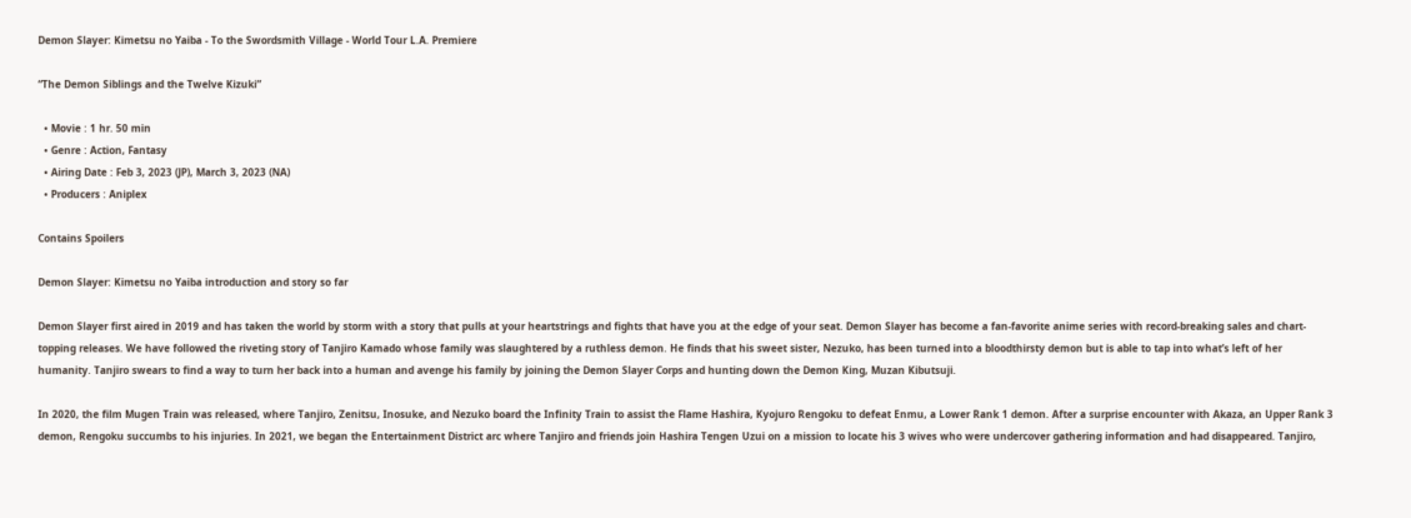Demon Slayer: Kimetsu no Yaiba - To the Swordsmith Village - World Tour L.A. Premiere

“The Demon Siblings and the Twelve Kizuki”

  • Movie : 1 hr. 50 min
  • Genre : Action, Fantasy
  • Airing Date : Feb 3, 2023 (JP), March 3, 2023 (NA)
  • Producers : Aniplex

Contains Spoilers

Demon Slayer: Kimetsu no Yaiba introduction and story so far

Demon Slayer first aired in 2019 and has taken the world by storm with a story that pulls at your heartstrings and fights that have you at the edge of your seat. Demon Slayer has become a fan-favorite anime series with record-breaking sales and chart-topping releases. We have followed the riveting story of Tanjiro Kamado whose family was slaughtered by a ruthless demon. He finds that his sweet sister, Nezuko, has been turned into a bloodthirsty demon but is able to tap into what’s left of her humanity. Tanjiro swears to find a way to turn her back into a human and avenge his family by joining the Demon Slayer Corps and hunting down the Demon King, Muzan Kibutsuji.

In 2020, the film Mugen Train was released, where Tanjiro, Zenitsu, Inosuke, and Nezuko board the Infinity Train to assist the Flame Hashira, Kyojuro Rengoku to defeat Enmu, a Lower Rank 1 demon. After a surprise encounter with Akaza, an Upper Rank 3 demon, Rengoku succumbs to his injuries. In 2021, we began the Entertainment District arc where Tanjiro and friends join Hashira Tengen Uzui on a mission to locate his 3 wives who were undercover gathering information and had disappeared. Tanjiro,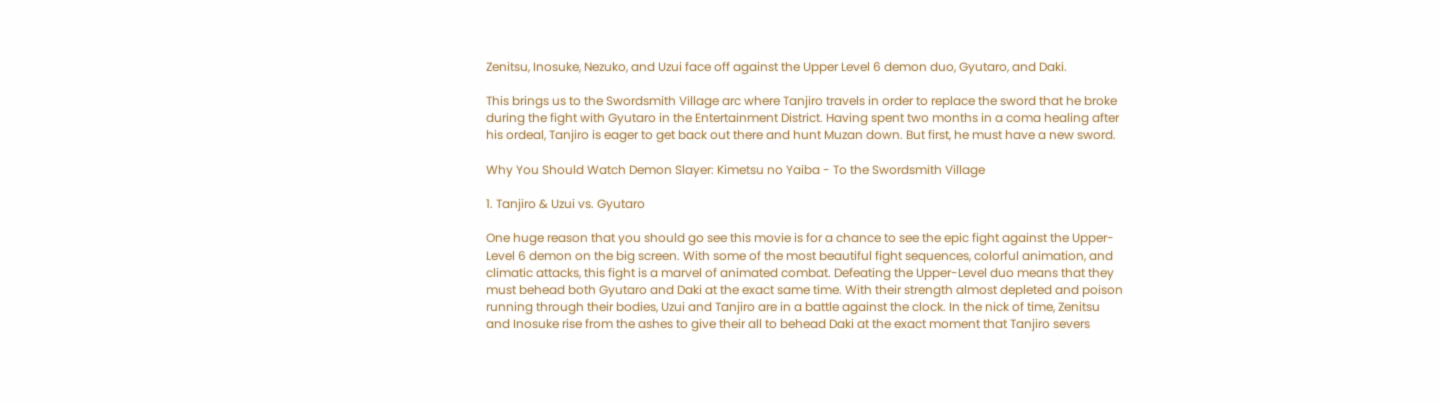Zenitsu, Inosuke, Nezuko, and Uzui face off against the Upper Level 6 demon duo, Gyutaro, and Daki.

This brings us to the Swordsmith Village arc where Tanjiro travels in order to replace the sword that he broke during the fight with Gyutaro in the Entertainment District. Having spent two months in a coma healing after his ordeal, Tanjiro is eager to get back out there and hunt Muzan down. But first, he must have a new sword.

Why You Should Watch Demon Slayer: Kimetsu no Yaiba - To the Swordsmith Village

1. Tanjiro & Uzui vs. Gyutaro

One huge reason that you should go see this movie is for a chance to see the epic fight against the Upper-Level 6 demon on the big screen. With some of the most beautiful fight sequences, colorful animation, and climatic attacks, this fight is a marvel of animated combat. Defeating the Upper-Level duo means that they must behead both Gyutaro and Daki at the exact same time. With their strength almost depleted and poison running through their bodies, Uzui and Tanjiro are in a battle against the clock. In the nick of time, Zenitsu and Inosuke rise from the ashes to give their all to behead Daki at the exact moment that Tanjiro severs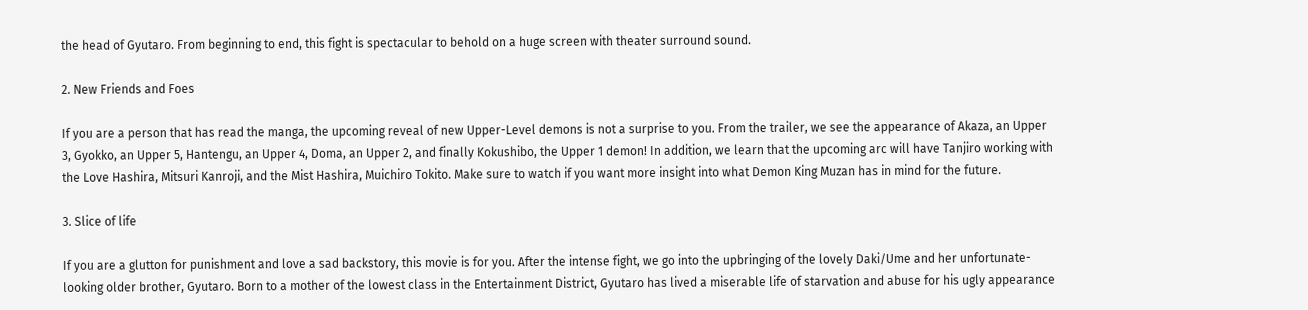the head of Gyutaro. From beginning to end, this fight is spectacular to behold on a huge screen with theater surround sound.

2. New Friends and Foes

If you are a person that has read the manga, the upcoming reveal of new Upper-Level demons is not a surprise to you. From the trailer, we see the appearance of Akaza, an Upper 3, Gyokko, an Upper 5, Hantengu, an Upper 4, Doma, an Upper 2, and finally Kokushibo, the Upper 1 demon! In addition, we learn that the upcoming arc will have Tanjiro working with the Love Hashira, Mitsuri Kanroji, and the Mist Hashira, Muichiro Tokito. Make sure to watch if you want more insight into what Demon King Muzan has in mind for the future.

3. Slice of life

If you are a glutton for punishment and love a sad backstory, this movie is for you. After the intense fight, we go into the upbringing of the lovely Daki/Ume and her unfortunate-looking older brother, Gyutaro. Born to a mother of the lowest class in the Entertainment District, Gyutaro has lived a miserable life of starvation and abuse for his ugly appearance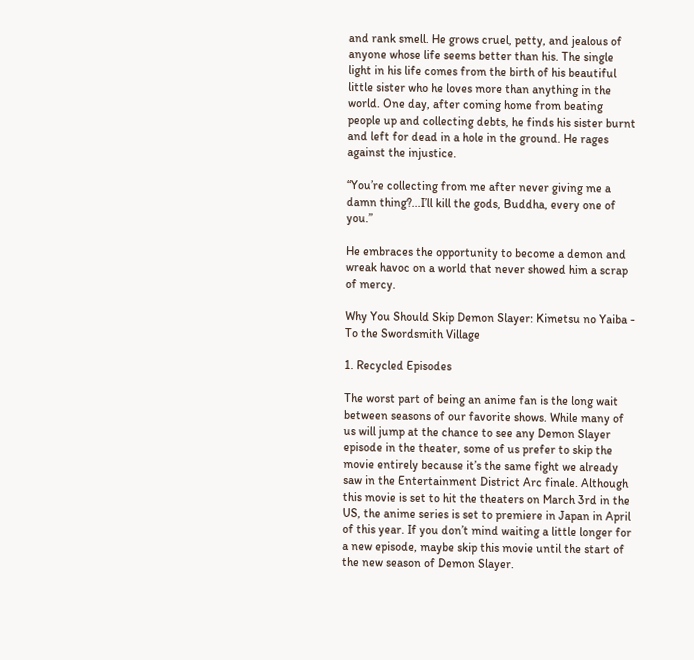and rank smell. He grows cruel, petty, and jealous of anyone whose life seems better than his. The single light in his life comes from the birth of his beautiful little sister who he loves more than anything in the world. One day, after coming home from beating people up and collecting debts, he finds his sister burnt and left for dead in a hole in the ground. He rages against the injustice.

“You’re collecting from me after never giving me a damn thing?...I’ll kill the gods, Buddha, every one of you.”

He embraces the opportunity to become a demon and wreak havoc on a world that never showed him a scrap of mercy.

Why You Should Skip Demon Slayer: Kimetsu no Yaiba - To the Swordsmith Village

1. Recycled Episodes

The worst part of being an anime fan is the long wait between seasons of our favorite shows. While many of us will jump at the chance to see any Demon Slayer episode in the theater, some of us prefer to skip the movie entirely because it’s the same fight we already saw in the Entertainment District Arc finale. Although this movie is set to hit the theaters on March 3rd in the US, the anime series is set to premiere in Japan in April of this year. If you don’t mind waiting a little longer for a new episode, maybe skip this movie until the start of the new season of Demon Slayer.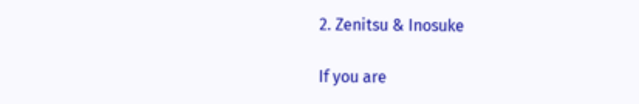2. Zenitsu & Inosuke

If you are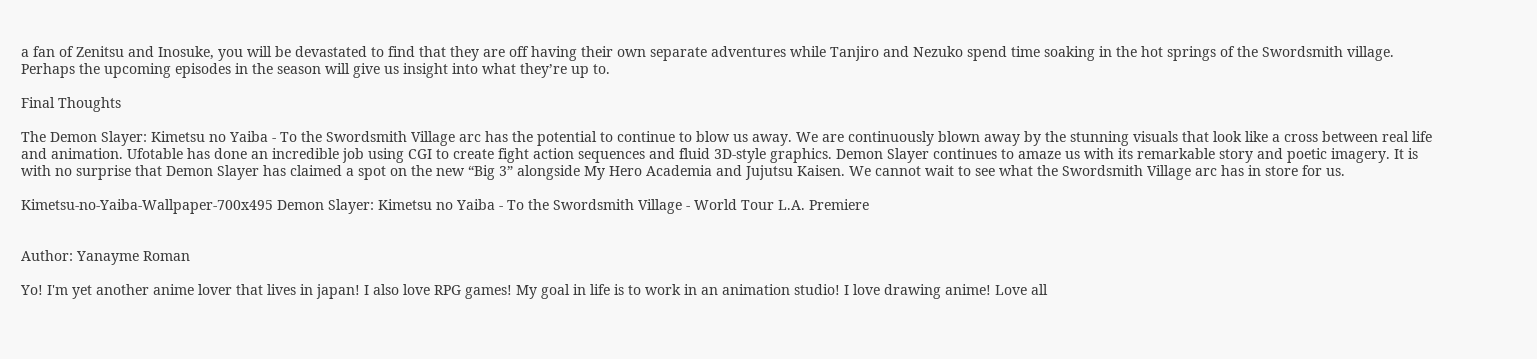a fan of Zenitsu and Inosuke, you will be devastated to find that they are off having their own separate adventures while Tanjiro and Nezuko spend time soaking in the hot springs of the Swordsmith village. Perhaps the upcoming episodes in the season will give us insight into what they’re up to.

Final Thoughts

The Demon Slayer: Kimetsu no Yaiba - To the Swordsmith Village arc has the potential to continue to blow us away. We are continuously blown away by the stunning visuals that look like a cross between real life and animation. Ufotable has done an incredible job using CGI to create fight action sequences and fluid 3D-style graphics. Demon Slayer continues to amaze us with its remarkable story and poetic imagery. It is with no surprise that Demon Slayer has claimed a spot on the new “Big 3” alongside My Hero Academia and Jujutsu Kaisen. We cannot wait to see what the Swordsmith Village arc has in store for us.

Kimetsu-no-Yaiba-Wallpaper-700x495 Demon Slayer: Kimetsu no Yaiba - To the Swordsmith Village - World Tour L.A. Premiere


Author: Yanayme Roman

Yo! I'm yet another anime lover that lives in japan! I also love RPG games! My goal in life is to work in an animation studio! I love drawing anime! Love all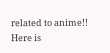related to anime!! Here is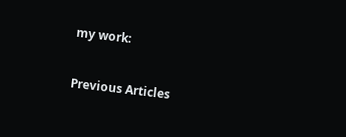my work:

Previous Articles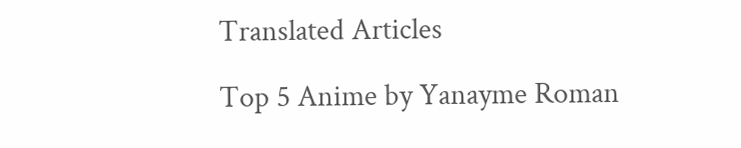Translated Articles

Top 5 Anime by Yanayme Roman